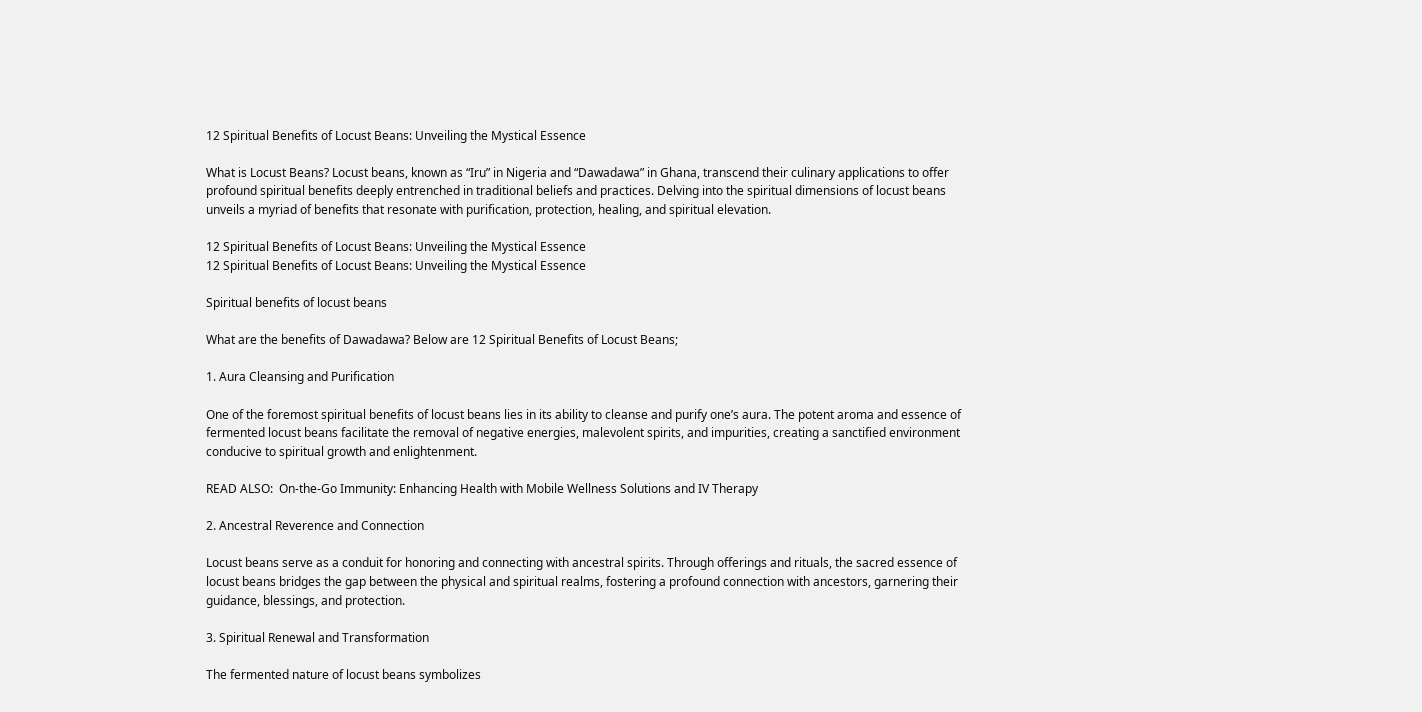12 Spiritual Benefits of Locust Beans: Unveiling the Mystical Essence

What is Locust Beans? Locust beans, known as “Iru” in Nigeria and “Dawadawa” in Ghana, transcend their culinary applications to offer profound spiritual benefits deeply entrenched in traditional beliefs and practices. Delving into the spiritual dimensions of locust beans unveils a myriad of benefits that resonate with purification, protection, healing, and spiritual elevation.

12 Spiritual Benefits of Locust Beans: Unveiling the Mystical Essence
12 Spiritual Benefits of Locust Beans: Unveiling the Mystical Essence

Spiritual benefits of locust beans

What are the benefits of Dawadawa? Below are 12 Spiritual Benefits of Locust Beans;

1. Aura Cleansing and Purification

One of the foremost spiritual benefits of locust beans lies in its ability to cleanse and purify one’s aura. The potent aroma and essence of fermented locust beans facilitate the removal of negative energies, malevolent spirits, and impurities, creating a sanctified environment conducive to spiritual growth and enlightenment.

READ ALSO:  On-the-Go Immunity: Enhancing Health with Mobile Wellness Solutions and IV Therapy

2. Ancestral Reverence and Connection

Locust beans serve as a conduit for honoring and connecting with ancestral spirits. Through offerings and rituals, the sacred essence of locust beans bridges the gap between the physical and spiritual realms, fostering a profound connection with ancestors, garnering their guidance, blessings, and protection.

3. Spiritual Renewal and Transformation

The fermented nature of locust beans symbolizes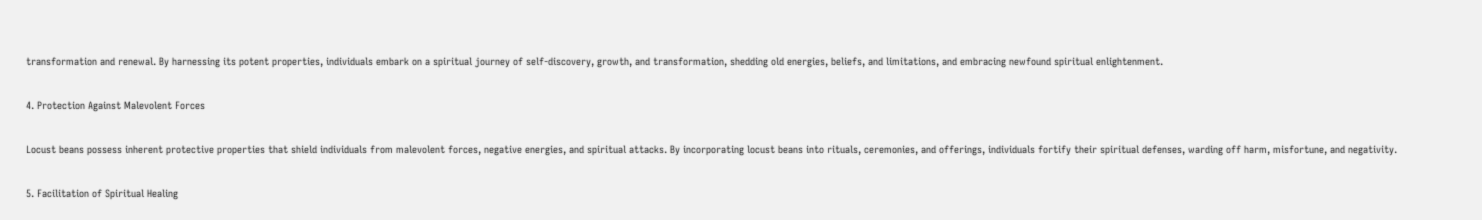transformation and renewal. By harnessing its potent properties, individuals embark on a spiritual journey of self-discovery, growth, and transformation, shedding old energies, beliefs, and limitations, and embracing newfound spiritual enlightenment.

4. Protection Against Malevolent Forces

Locust beans possess inherent protective properties that shield individuals from malevolent forces, negative energies, and spiritual attacks. By incorporating locust beans into rituals, ceremonies, and offerings, individuals fortify their spiritual defenses, warding off harm, misfortune, and negativity.

5. Facilitation of Spiritual Healing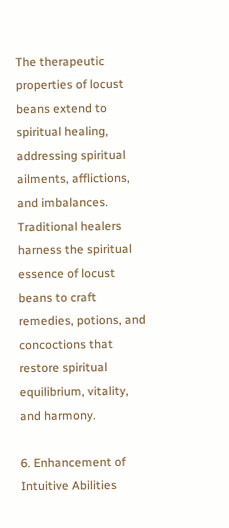The therapeutic properties of locust beans extend to spiritual healing, addressing spiritual ailments, afflictions, and imbalances. Traditional healers harness the spiritual essence of locust beans to craft remedies, potions, and concoctions that restore spiritual equilibrium, vitality, and harmony.

6. Enhancement of Intuitive Abilities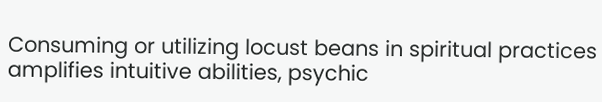Consuming or utilizing locust beans in spiritual practices amplifies intuitive abilities, psychic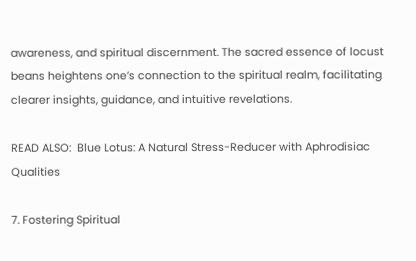awareness, and spiritual discernment. The sacred essence of locust beans heightens one’s connection to the spiritual realm, facilitating clearer insights, guidance, and intuitive revelations.

READ ALSO:  Blue Lotus: A Natural Stress-Reducer with Aphrodisiac Qualities

7. Fostering Spiritual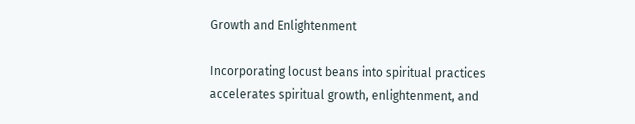Growth and Enlightenment

Incorporating locust beans into spiritual practices accelerates spiritual growth, enlightenment, and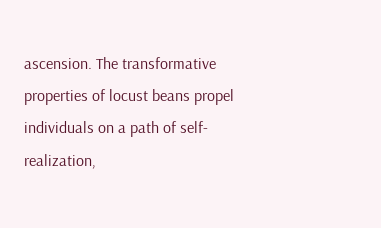ascension. The transformative properties of locust beans propel individuals on a path of self-realization,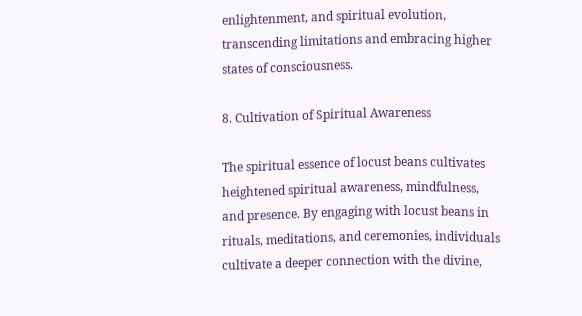enlightenment, and spiritual evolution, transcending limitations and embracing higher states of consciousness.

8. Cultivation of Spiritual Awareness

The spiritual essence of locust beans cultivates heightened spiritual awareness, mindfulness, and presence. By engaging with locust beans in rituals, meditations, and ceremonies, individuals cultivate a deeper connection with the divine,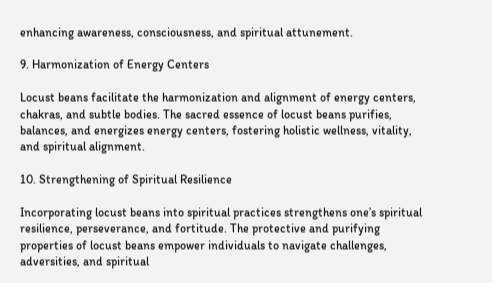enhancing awareness, consciousness, and spiritual attunement.

9. Harmonization of Energy Centers

Locust beans facilitate the harmonization and alignment of energy centers, chakras, and subtle bodies. The sacred essence of locust beans purifies, balances, and energizes energy centers, fostering holistic wellness, vitality, and spiritual alignment.

10. Strengthening of Spiritual Resilience

Incorporating locust beans into spiritual practices strengthens one’s spiritual resilience, perseverance, and fortitude. The protective and purifying properties of locust beans empower individuals to navigate challenges, adversities, and spiritual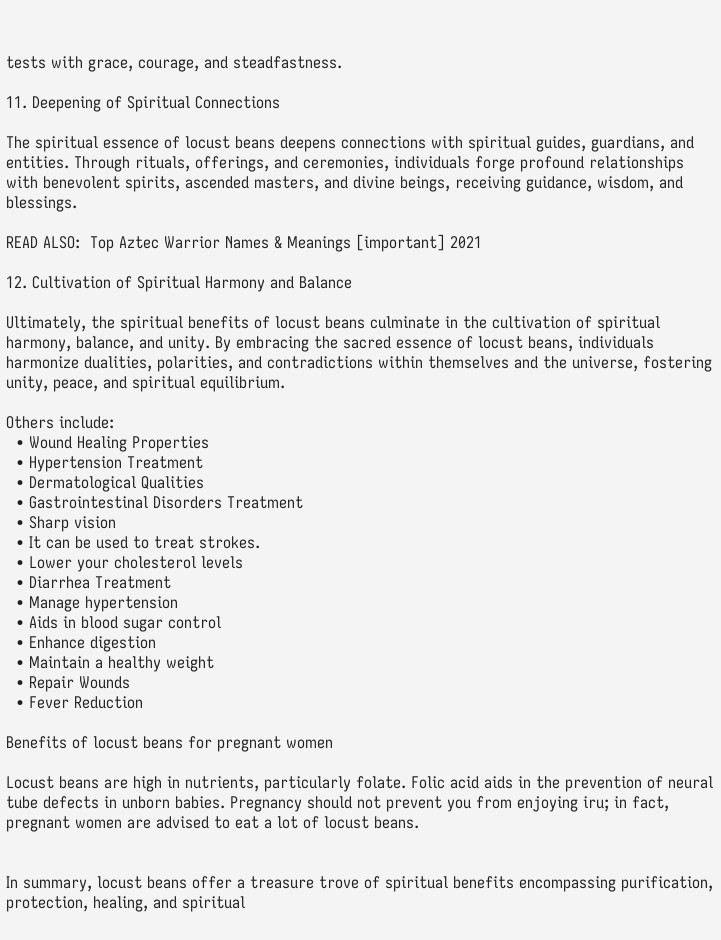tests with grace, courage, and steadfastness.

11. Deepening of Spiritual Connections

The spiritual essence of locust beans deepens connections with spiritual guides, guardians, and entities. Through rituals, offerings, and ceremonies, individuals forge profound relationships with benevolent spirits, ascended masters, and divine beings, receiving guidance, wisdom, and blessings.

READ ALSO:  Top Aztec Warrior Names & Meanings [important] 2021

12. Cultivation of Spiritual Harmony and Balance

Ultimately, the spiritual benefits of locust beans culminate in the cultivation of spiritual harmony, balance, and unity. By embracing the sacred essence of locust beans, individuals harmonize dualities, polarities, and contradictions within themselves and the universe, fostering unity, peace, and spiritual equilibrium.

Others include:
  • Wound Healing Properties
  • Hypertension Treatment
  • Dermatological Qualities
  • Gastrointestinal Disorders Treatment
  • Sharp vision
  • It can be used to treat strokes.
  • Lower your cholesterol levels
  • Diarrhea Treatment
  • Manage hypertension
  • Aids in blood sugar control
  • Enhance digestion
  • Maintain a healthy weight
  • Repair Wounds
  • Fever Reduction

Benefits of locust beans for pregnant women

Locust beans are high in nutrients, particularly folate. Folic acid aids in the prevention of neural tube defects in unborn babies. Pregnancy should not prevent you from enjoying iru; in fact, pregnant women are advised to eat a lot of locust beans.


In summary, locust beans offer a treasure trove of spiritual benefits encompassing purification, protection, healing, and spiritual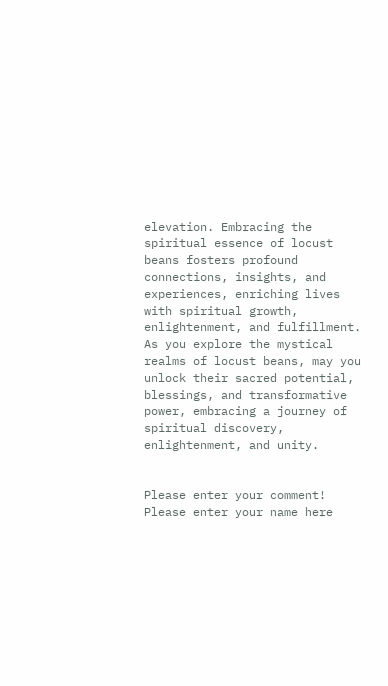elevation. Embracing the spiritual essence of locust beans fosters profound connections, insights, and experiences, enriching lives with spiritual growth, enlightenment, and fulfillment. As you explore the mystical realms of locust beans, may you unlock their sacred potential, blessings, and transformative power, embracing a journey of spiritual discovery, enlightenment, and unity.


Please enter your comment!
Please enter your name here